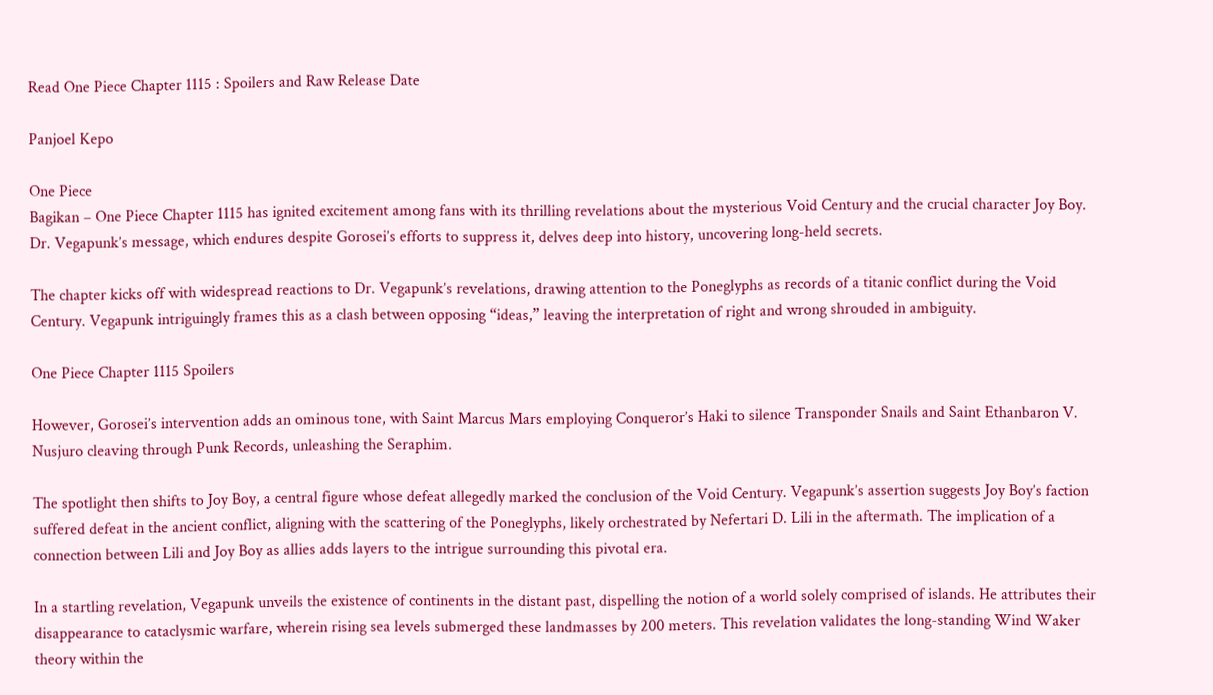Read One Piece Chapter 1115 : Spoilers and Raw Release Date

Panjoel Kepo

One Piece
Bagikan – One Piece Chapter 1115 has ignited excitement among fans with its thrilling revelations about the mysterious Void Century and the crucial character Joy Boy. Dr. Vegapunk’s message, which endures despite Gorosei’s efforts to suppress it, delves deep into history, uncovering long-held secrets.

The chapter kicks off with widespread reactions to Dr. Vegapunk’s revelations, drawing attention to the Poneglyphs as records of a titanic conflict during the Void Century. Vegapunk intriguingly frames this as a clash between opposing “ideas,” leaving the interpretation of right and wrong shrouded in ambiguity.

One Piece Chapter 1115 Spoilers

However, Gorosei’s intervention adds an ominous tone, with Saint Marcus Mars employing Conqueror’s Haki to silence Transponder Snails and Saint Ethanbaron V. Nusjuro cleaving through Punk Records, unleashing the Seraphim.

The spotlight then shifts to Joy Boy, a central figure whose defeat allegedly marked the conclusion of the Void Century. Vegapunk’s assertion suggests Joy Boy’s faction suffered defeat in the ancient conflict, aligning with the scattering of the Poneglyphs, likely orchestrated by Nefertari D. Lili in the aftermath. The implication of a connection between Lili and Joy Boy as allies adds layers to the intrigue surrounding this pivotal era.

In a startling revelation, Vegapunk unveils the existence of continents in the distant past, dispelling the notion of a world solely comprised of islands. He attributes their disappearance to cataclysmic warfare, wherein rising sea levels submerged these landmasses by 200 meters. This revelation validates the long-standing Wind Waker theory within the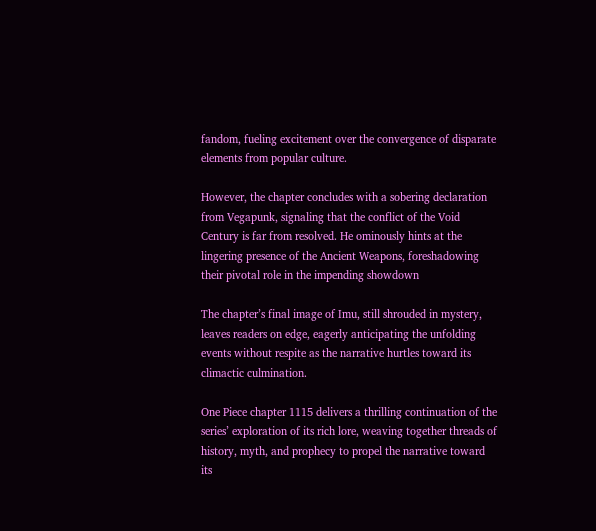fandom, fueling excitement over the convergence of disparate elements from popular culture.

However, the chapter concludes with a sobering declaration from Vegapunk, signaling that the conflict of the Void Century is far from resolved. He ominously hints at the lingering presence of the Ancient Weapons, foreshadowing their pivotal role in the impending showdown

The chapter’s final image of Imu, still shrouded in mystery, leaves readers on edge, eagerly anticipating the unfolding events without respite as the narrative hurtles toward its climactic culmination.

One Piece chapter 1115 delivers a thrilling continuation of the series’ exploration of its rich lore, weaving together threads of history, myth, and prophecy to propel the narrative toward its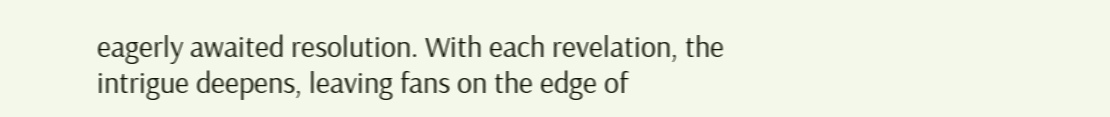eagerly awaited resolution. With each revelation, the intrigue deepens, leaving fans on the edge of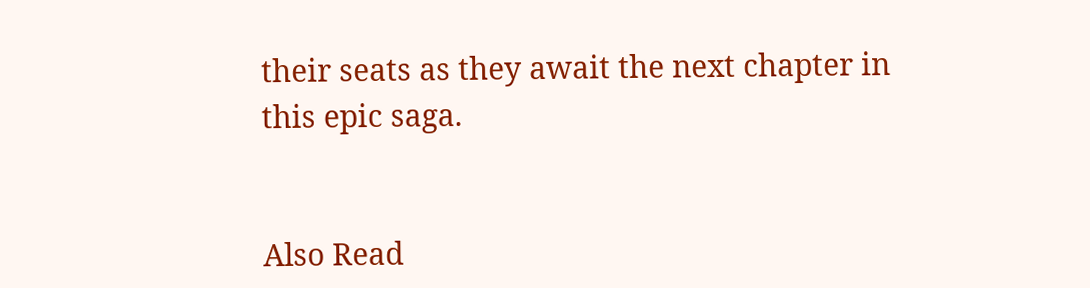their seats as they await the next chapter in this epic saga.


Also Read